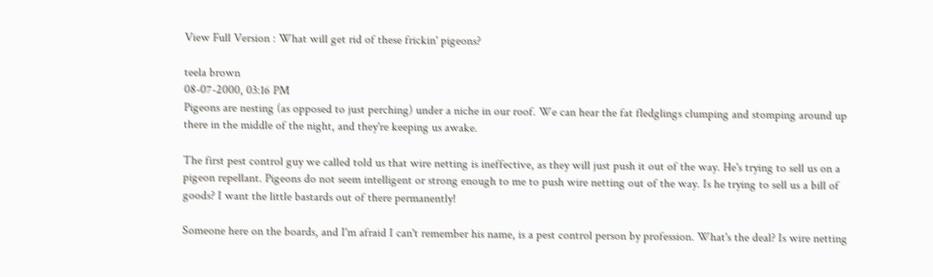View Full Version : What will get rid of these frickin' pigeons?

teela brown
08-07-2000, 03:16 PM
Pigeons are nesting (as opposed to just perching) under a niche in our roof. We can hear the fat fledglings clumping and stomping around up there in the middle of the night, and they're keeping us awake.

The first pest control guy we called told us that wire netting is ineffective, as they will just push it out of the way. He's trying to sell us on a pigeon repellant. Pigeons do not seem intelligent or strong enough to me to push wire netting out of the way. Is he trying to sell us a bill of goods? I want the little bastards out of there permanently!

Someone here on the boards, and I'm afraid I can't remember his name, is a pest control person by profession. What's the deal? Is wire netting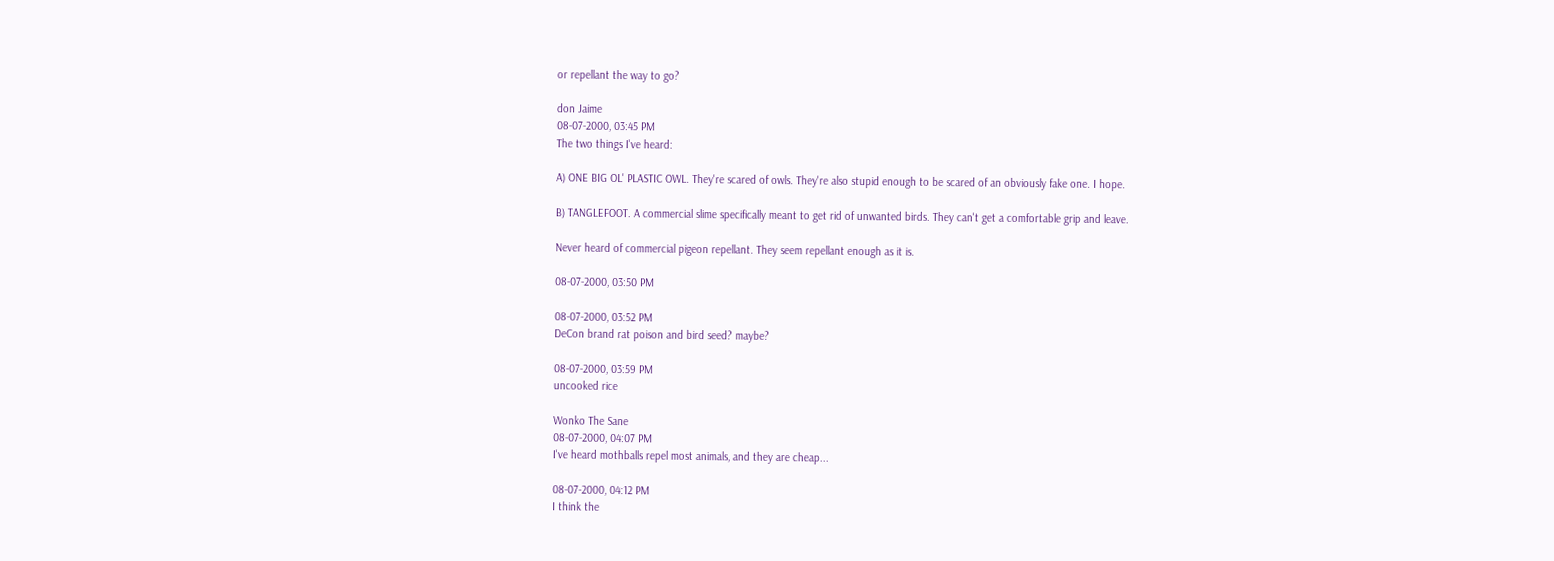or repellant the way to go?

don Jaime
08-07-2000, 03:45 PM
The two things I've heard:

A) ONE BIG OL' PLASTIC OWL. They're scared of owls. They're also stupid enough to be scared of an obviously fake one. I hope.

B) TANGLEFOOT. A commercial slime specifically meant to get rid of unwanted birds. They can't get a comfortable grip and leave.

Never heard of commercial pigeon repellant. They seem repellant enough as it is.

08-07-2000, 03:50 PM

08-07-2000, 03:52 PM
DeCon brand rat poison and bird seed? maybe?

08-07-2000, 03:59 PM
uncooked rice

Wonko The Sane
08-07-2000, 04:07 PM
I've heard mothballs repel most animals, and they are cheap...

08-07-2000, 04:12 PM
I think the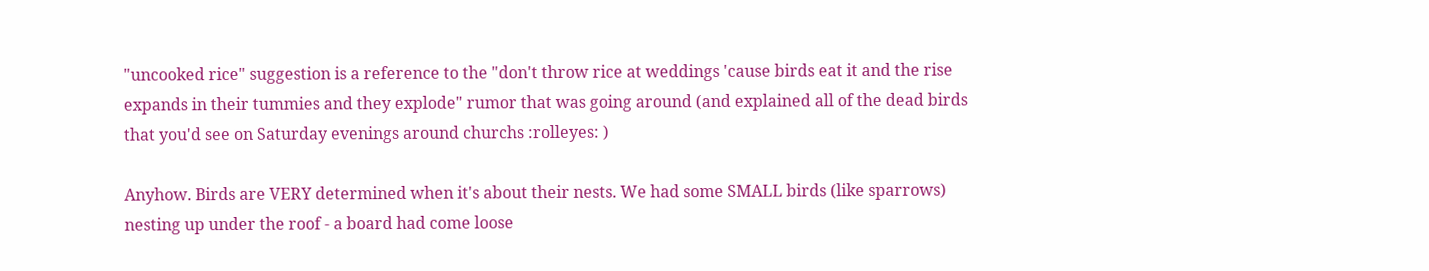"uncooked rice" suggestion is a reference to the "don't throw rice at weddings 'cause birds eat it and the rise expands in their tummies and they explode" rumor that was going around (and explained all of the dead birds that you'd see on Saturday evenings around churchs :rolleyes: )

Anyhow. Birds are VERY determined when it's about their nests. We had some SMALL birds (like sparrows) nesting up under the roof - a board had come loose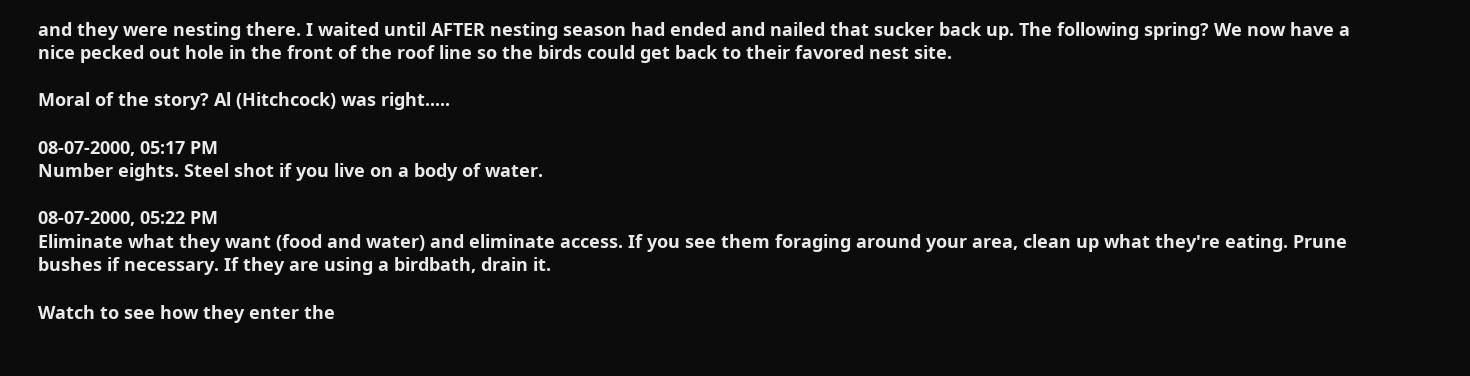and they were nesting there. I waited until AFTER nesting season had ended and nailed that sucker back up. The following spring? We now have a nice pecked out hole in the front of the roof line so the birds could get back to their favored nest site.

Moral of the story? Al (Hitchcock) was right.....

08-07-2000, 05:17 PM
Number eights. Steel shot if you live on a body of water.

08-07-2000, 05:22 PM
Eliminate what they want (food and water) and eliminate access. If you see them foraging around your area, clean up what they're eating. Prune bushes if necessary. If they are using a birdbath, drain it.

Watch to see how they enter the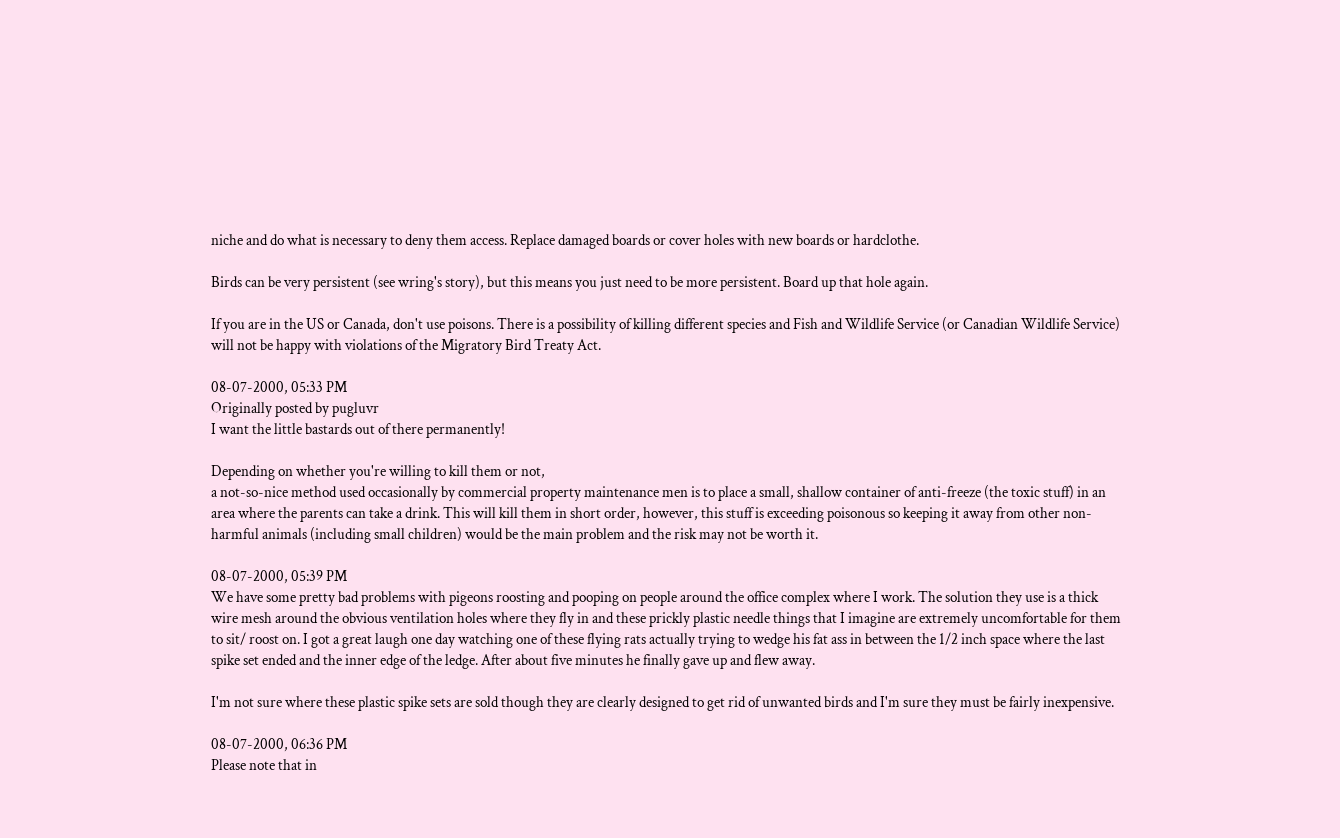niche and do what is necessary to deny them access. Replace damaged boards or cover holes with new boards or hardclothe.

Birds can be very persistent (see wring's story), but this means you just need to be more persistent. Board up that hole again.

If you are in the US or Canada, don't use poisons. There is a possibility of killing different species and Fish and Wildlife Service (or Canadian Wildlife Service) will not be happy with violations of the Migratory Bird Treaty Act.

08-07-2000, 05:33 PM
Originally posted by pugluvr
I want the little bastards out of there permanently!

Depending on whether you're willing to kill them or not,
a not-so-nice method used occasionally by commercial property maintenance men is to place a small, shallow container of anti-freeze (the toxic stuff) in an area where the parents can take a drink. This will kill them in short order, however, this stuff is exceeding poisonous so keeping it away from other non-harmful animals (including small children) would be the main problem and the risk may not be worth it.

08-07-2000, 05:39 PM
We have some pretty bad problems with pigeons roosting and pooping on people around the office complex where I work. The solution they use is a thick wire mesh around the obvious ventilation holes where they fly in and these prickly plastic needle things that I imagine are extremely uncomfortable for them to sit/ roost on. I got a great laugh one day watching one of these flying rats actually trying to wedge his fat ass in between the 1/2 inch space where the last spike set ended and the inner edge of the ledge. After about five minutes he finally gave up and flew away.

I'm not sure where these plastic spike sets are sold though they are clearly designed to get rid of unwanted birds and I'm sure they must be fairly inexpensive.

08-07-2000, 06:36 PM
Please note that in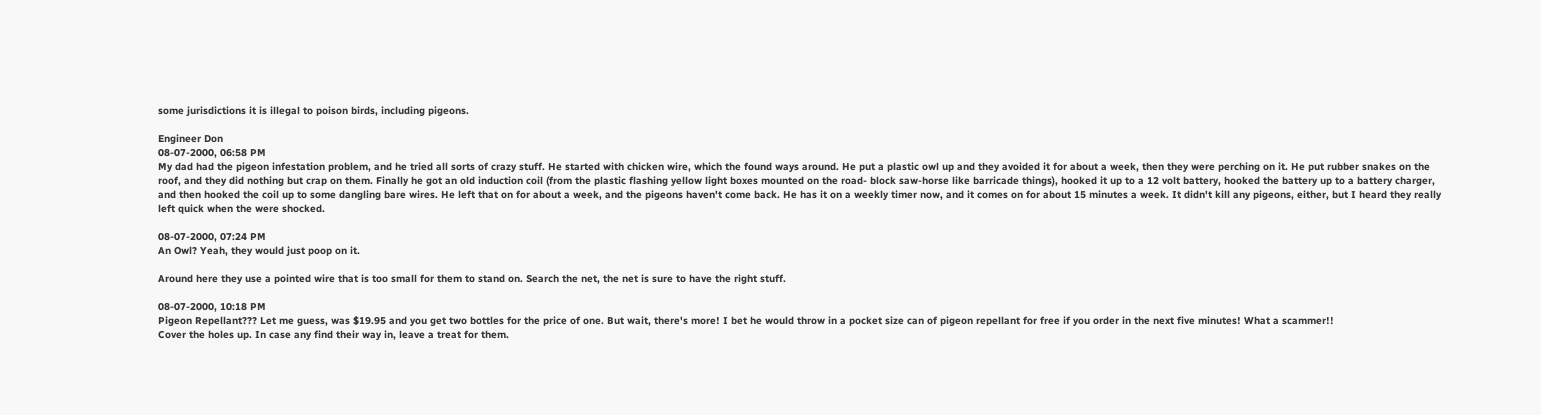some jurisdictions it is illegal to poison birds, including pigeons.

Engineer Don
08-07-2000, 06:58 PM
My dad had the pigeon infestation problem, and he tried all sorts of crazy stuff. He started with chicken wire, which the found ways around. He put a plastic owl up and they avoided it for about a week, then they were perching on it. He put rubber snakes on the roof, and they did nothing but crap on them. Finally he got an old induction coil (from the plastic flashing yellow light boxes mounted on the road- block saw-horse like barricade things), hooked it up to a 12 volt battery, hooked the battery up to a battery charger, and then hooked the coil up to some dangling bare wires. He left that on for about a week, and the pigeons haven't come back. He has it on a weekly timer now, and it comes on for about 15 minutes a week. It didn't kill any pigeons, either, but I heard they really left quick when the were shocked.

08-07-2000, 07:24 PM
An Owl? Yeah, they would just poop on it.

Around here they use a pointed wire that is too small for them to stand on. Search the net, the net is sure to have the right stuff.

08-07-2000, 10:18 PM
Pigeon Repellant??? Let me guess, was $19.95 and you get two bottles for the price of one. But wait, there's more! I bet he would throw in a pocket size can of pigeon repellant for free if you order in the next five minutes! What a scammer!!
Cover the holes up. In case any find their way in, leave a treat for them.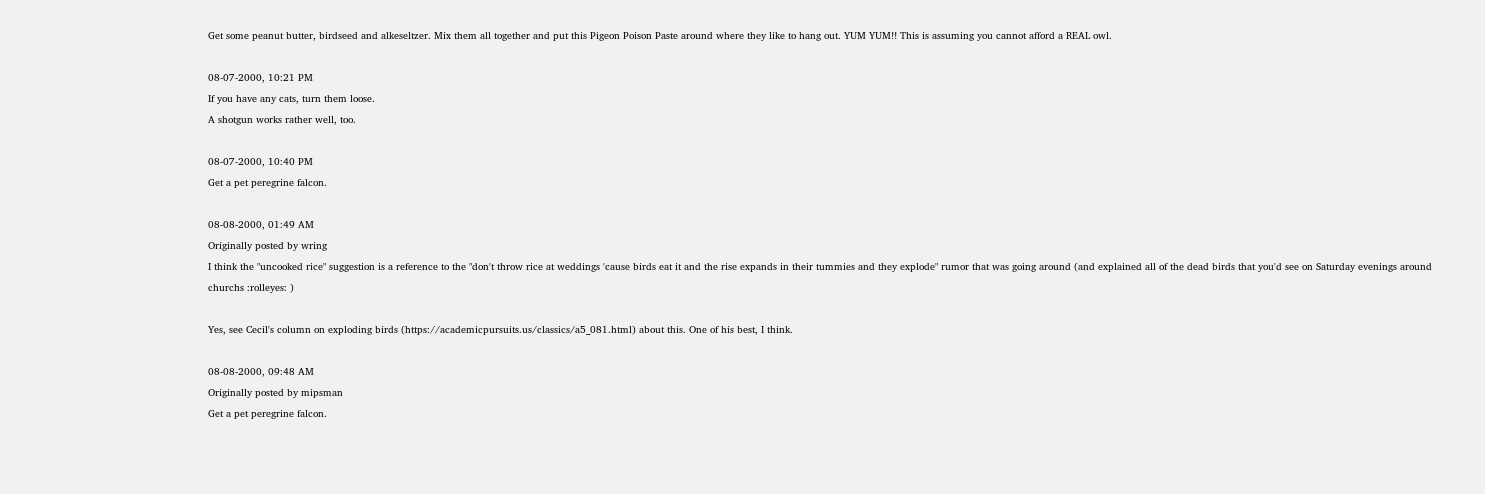Get some peanut butter, birdseed and alkeseltzer. Mix them all together and put this Pigeon Poison Paste around where they like to hang out. YUM YUM!! This is assuming you cannot afford a REAL owl.

08-07-2000, 10:21 PM
If you have any cats, turn them loose.
A shotgun works rather well, too.

08-07-2000, 10:40 PM
Get a pet peregrine falcon.

08-08-2000, 01:49 AM
Originally posted by wring
I think the "uncooked rice" suggestion is a reference to the "don't throw rice at weddings 'cause birds eat it and the rise expands in their tummies and they explode" rumor that was going around (and explained all of the dead birds that you'd see on Saturday evenings around churchs :rolleyes: )

Yes, see Cecil's column on exploding birds (https://academicpursuits.us/classics/a5_081.html) about this. One of his best, I think.

08-08-2000, 09:48 AM
Originally posted by mipsman
Get a pet peregrine falcon.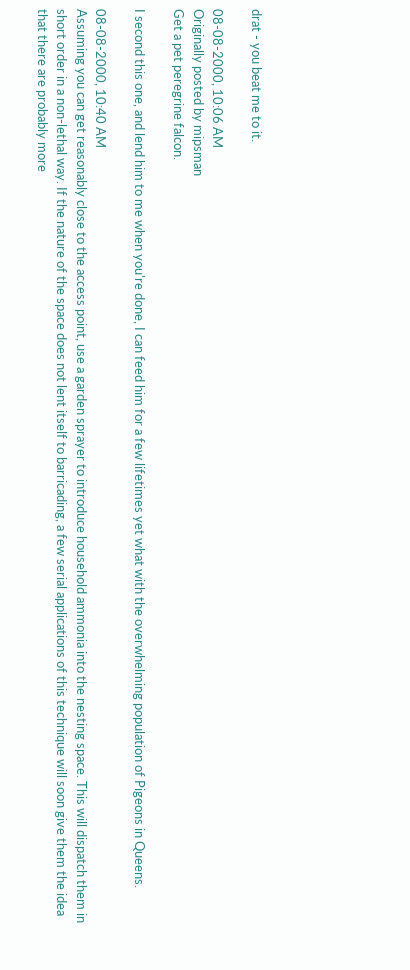drat - you beat me to it.

08-08-2000, 10:06 AM
Originally posted by mipsman
Get a pet peregrine falcon.

I second this one, and lend him to me when you're done, I can feed him for a few lifetimes yet what with the overwhelming population of Pigeons in Queens.

08-08-2000, 10:40 AM
Assuming you can get reasonably close to the access point, use a garden sprayer to introduce household ammonia into the nesting space. This will dispatch them in short order in a non-lethal way. If the nature of the space does not lent itself to barricading, a few serial applications of this technique will soon give them the idea that there are probably more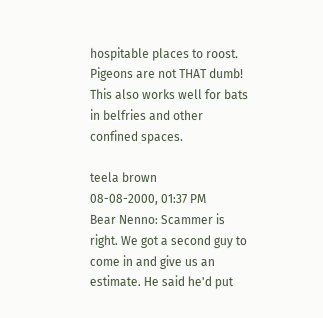hospitable places to roost. Pigeons are not THAT dumb! This also works well for bats in belfries and other confined spaces.

teela brown
08-08-2000, 01:37 PM
Bear Nenno: Scammer is right. We got a second guy to come in and give us an estimate. He said he'd put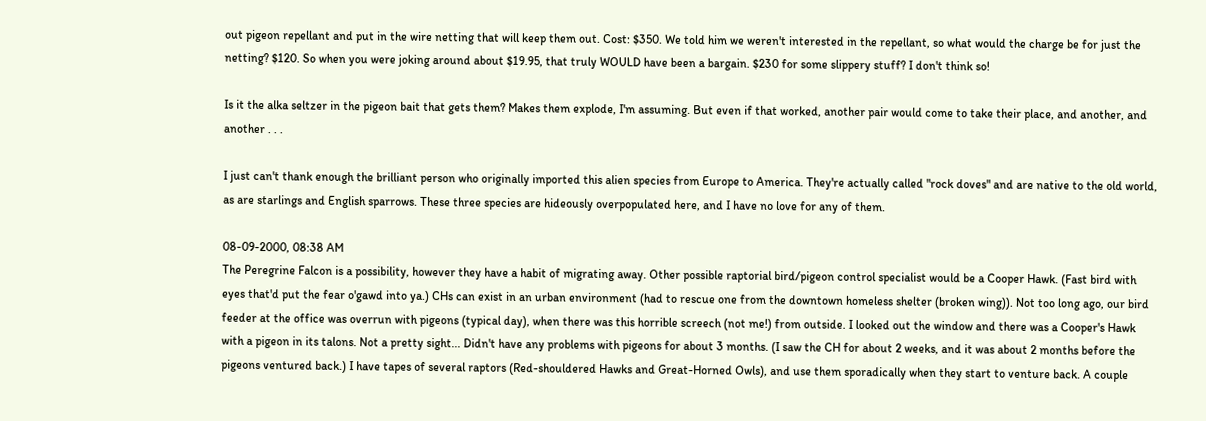out pigeon repellant and put in the wire netting that will keep them out. Cost: $350. We told him we weren't interested in the repellant, so what would the charge be for just the netting? $120. So when you were joking around about $19.95, that truly WOULD have been a bargain. $230 for some slippery stuff? I don't think so!

Is it the alka seltzer in the pigeon bait that gets them? Makes them explode, I'm assuming. But even if that worked, another pair would come to take their place, and another, and another . . .

I just can't thank enough the brilliant person who originally imported this alien species from Europe to America. They're actually called "rock doves" and are native to the old world, as are starlings and English sparrows. These three species are hideously overpopulated here, and I have no love for any of them.

08-09-2000, 08:38 AM
The Peregrine Falcon is a possibility, however they have a habit of migrating away. Other possible raptorial bird/pigeon control specialist would be a Cooper Hawk. (Fast bird with eyes that'd put the fear o'gawd into ya.) CHs can exist in an urban environment (had to rescue one from the downtown homeless shelter (broken wing)). Not too long ago, our bird feeder at the office was overrun with pigeons (typical day), when there was this horrible screech (not me!) from outside. I looked out the window and there was a Cooper's Hawk with a pigeon in its talons. Not a pretty sight... Didn't have any problems with pigeons for about 3 months. (I saw the CH for about 2 weeks, and it was about 2 months before the pigeons ventured back.) I have tapes of several raptors (Red-shouldered Hawks and Great-Horned Owls), and use them sporadically when they start to venture back. A couple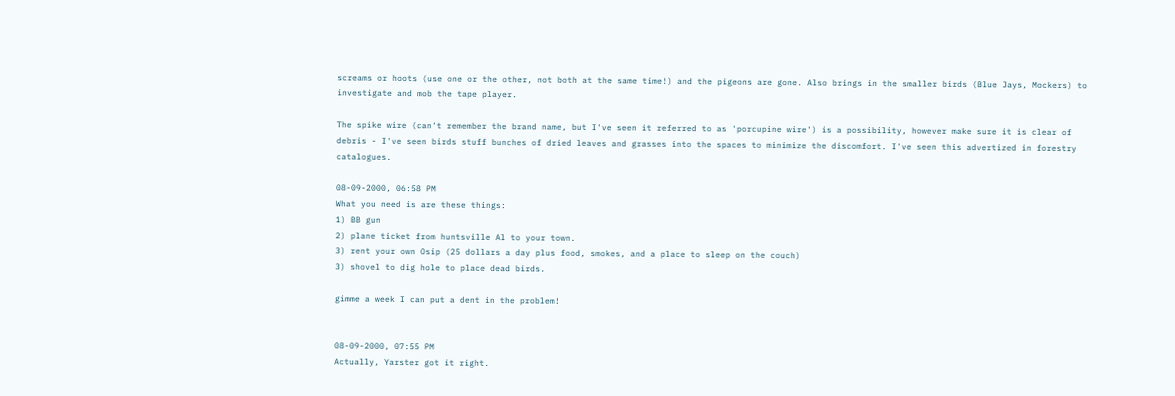screams or hoots (use one or the other, not both at the same time!) and the pigeons are gone. Also brings in the smaller birds (Blue Jays, Mockers) to investigate and mob the tape player.

The spike wire (can't remember the brand name, but I've seen it referred to as 'porcupine wire') is a possibility, however make sure it is clear of debris - I've seen birds stuff bunches of dried leaves and grasses into the spaces to minimize the discomfort. I've seen this advertized in forestry catalogues.

08-09-2000, 06:58 PM
What you need is are these things:
1) BB gun
2) plane ticket from huntsville Al to your town.
3) rent your own Osip (25 dollars a day plus food, smokes, and a place to sleep on the couch)
3) shovel to dig hole to place dead birds.

gimme a week I can put a dent in the problem!


08-09-2000, 07:55 PM
Actually, Yarster got it right.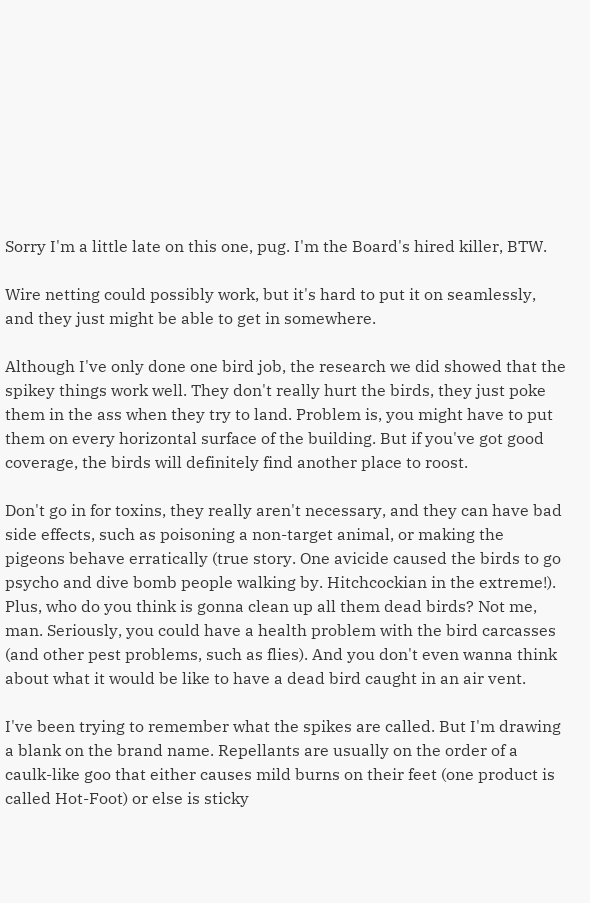Sorry I'm a little late on this one, pug. I'm the Board's hired killer, BTW.

Wire netting could possibly work, but it's hard to put it on seamlessly, and they just might be able to get in somewhere.

Although I've only done one bird job, the research we did showed that the spikey things work well. They don't really hurt the birds, they just poke them in the ass when they try to land. Problem is, you might have to put them on every horizontal surface of the building. But if you've got good coverage, the birds will definitely find another place to roost.

Don't go in for toxins, they really aren't necessary, and they can have bad side effects, such as poisoning a non-target animal, or making the pigeons behave erratically (true story. One avicide caused the birds to go psycho and dive bomb people walking by. Hitchcockian in the extreme!). Plus, who do you think is gonna clean up all them dead birds? Not me, man. Seriously, you could have a health problem with the bird carcasses (and other pest problems, such as flies). And you don't even wanna think about what it would be like to have a dead bird caught in an air vent.

I've been trying to remember what the spikes are called. But I'm drawing a blank on the brand name. Repellants are usually on the order of a caulk-like goo that either causes mild burns on their feet (one product is called Hot-Foot) or else is sticky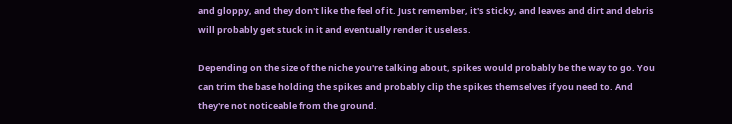and gloppy, and they don't like the feel of it. Just remember, it's sticky, and leaves and dirt and debris will probably get stuck in it and eventually render it useless.

Depending on the size of the niche you're talking about, spikes would probably be the way to go. You can trim the base holding the spikes and probably clip the spikes themselves if you need to. And they're not noticeable from the ground.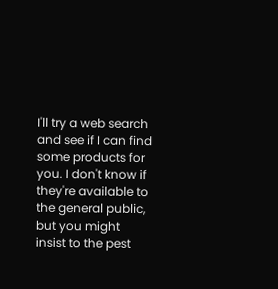I'll try a web search and see if I can find some products for you. I don't know if they're available to the general public, but you might insist to the pest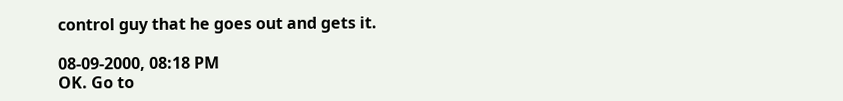control guy that he goes out and gets it.

08-09-2000, 08:18 PM
OK. Go to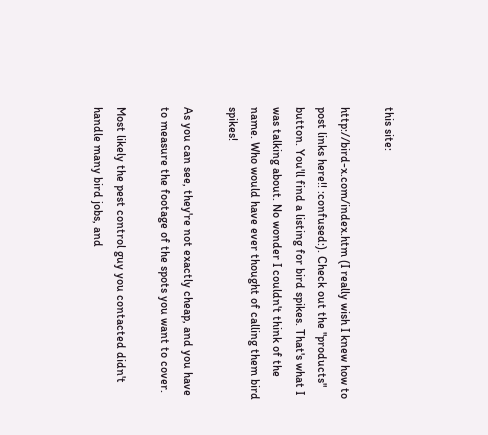this site:

http://bird-x.com/index.htm (I really wish I knew how to post links here!! :confused:). Check out the "products" button. You'll find a listing for bird spikes. That's what I was talking about. No wonder I couldn't think of the name. Who would have ever thought of calling them bird spikes!

As you can see, they're not exactly cheap, and you have to measure the footage of the spots you want to cover.

Most likely the pest control guy you contacted didn't handle many bird jobs, and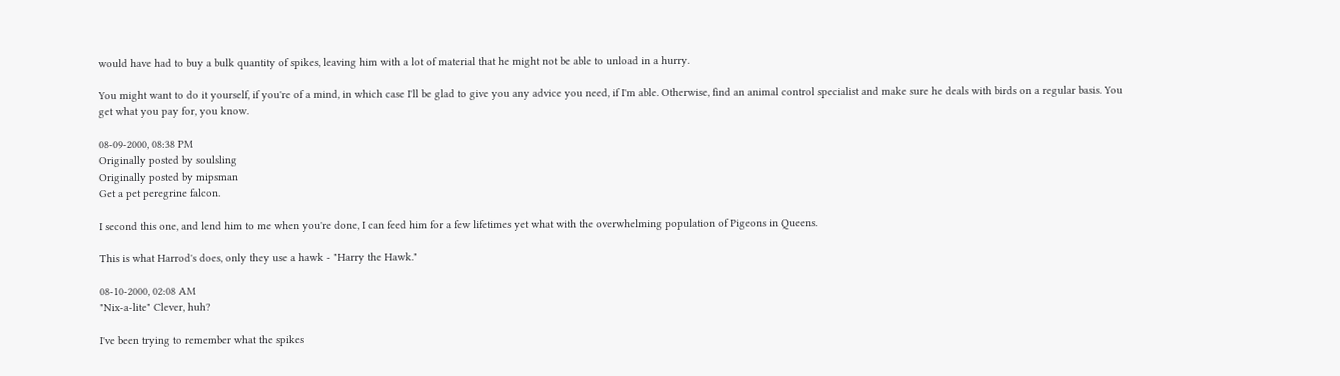would have had to buy a bulk quantity of spikes, leaving him with a lot of material that he might not be able to unload in a hurry.

You might want to do it yourself, if you're of a mind, in which case I'll be glad to give you any advice you need, if I'm able. Otherwise, find an animal control specialist and make sure he deals with birds on a regular basis. You get what you pay for, you know.

08-09-2000, 08:38 PM
Originally posted by soulsling
Originally posted by mipsman
Get a pet peregrine falcon.

I second this one, and lend him to me when you're done, I can feed him for a few lifetimes yet what with the overwhelming population of Pigeons in Queens.

This is what Harrod's does, only they use a hawk - "Harry the Hawk."

08-10-2000, 02:08 AM
"Nix-a-lite" Clever, huh?

I've been trying to remember what the spikes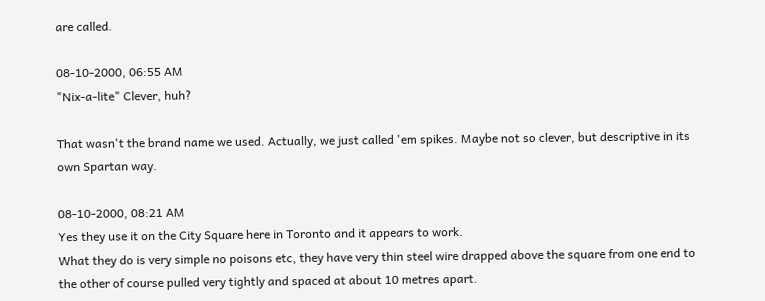are called.

08-10-2000, 06:55 AM
"Nix-a-lite" Clever, huh?

That wasn't the brand name we used. Actually, we just called 'em spikes. Maybe not so clever, but descriptive in its own Spartan way.

08-10-2000, 08:21 AM
Yes they use it on the City Square here in Toronto and it appears to work.
What they do is very simple no poisons etc, they have very thin steel wire drapped above the square from one end to the other of course pulled very tightly and spaced at about 10 metres apart.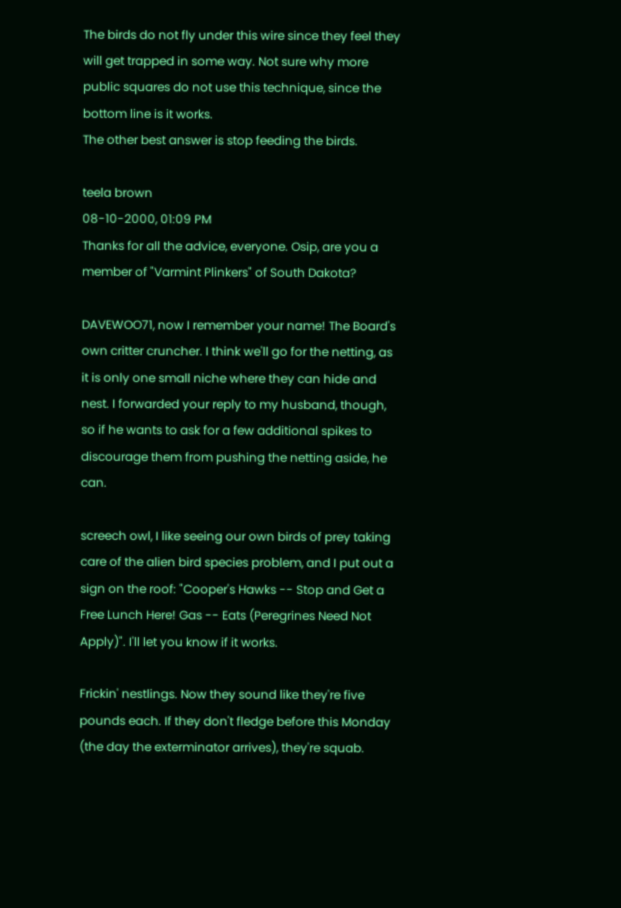The birds do not fly under this wire since they feel they will get trapped in some way. Not sure why more public squares do not use this technique, since the bottom line is it works.
The other best answer is stop feeding the birds.

teela brown
08-10-2000, 01:09 PM
Thanks for all the advice, everyone. Osip, are you a member of "Varmint Plinkers" of South Dakota?

DAVEWOO71, now I remember your name! The Board's own critter cruncher. I think we'll go for the netting, as it is only one small niche where they can hide and nest. I forwarded your reply to my husband, though, so if he wants to ask for a few additional spikes to discourage them from pushing the netting aside, he can.

screech owl, I like seeing our own birds of prey taking care of the alien bird species problem, and I put out a sign on the roof: "Cooper's Hawks -- Stop and Get a Free Lunch Here! Gas -- Eats (Peregrines Need Not Apply)". I'll let you know if it works.

Frickin' nestlings. Now they sound like they're five pounds each. If they don't fledge before this Monday (the day the exterminator arrives), they're squab.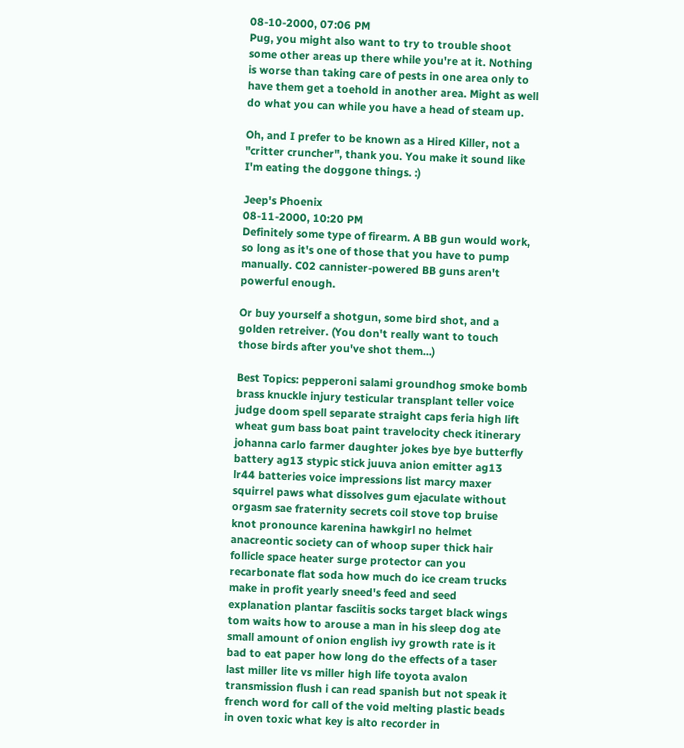08-10-2000, 07:06 PM
Pug, you might also want to try to trouble shoot some other areas up there while you're at it. Nothing is worse than taking care of pests in one area only to have them get a toehold in another area. Might as well do what you can while you have a head of steam up.

Oh, and I prefer to be known as a Hired Killer, not a "critter cruncher", thank you. You make it sound like I'm eating the doggone things. :)

Jeep's Phoenix
08-11-2000, 10:20 PM
Definitely some type of firearm. A BB gun would work, so long as it's one of those that you have to pump manually. C02 cannister-powered BB guns aren't powerful enough.

Or buy yourself a shotgun, some bird shot, and a golden retreiver. (You don't really want to touch those birds after you've shot them...)

Best Topics: pepperoni salami groundhog smoke bomb brass knuckle injury testicular transplant teller voice judge doom spell separate straight caps feria high lift wheat gum bass boat paint travelocity check itinerary johanna carlo farmer daughter jokes bye bye butterfly battery ag13 stypic stick juuva anion emitter ag13 lr44 batteries voice impressions list marcy maxer squirrel paws what dissolves gum ejaculate without orgasm sae fraternity secrets coil stove top bruise knot pronounce karenina hawkgirl no helmet anacreontic society can of whoop super thick hair follicle space heater surge protector can you recarbonate flat soda how much do ice cream trucks make in profit yearly sneed's feed and seed explanation plantar fasciitis socks target black wings tom waits how to arouse a man in his sleep dog ate small amount of onion english ivy growth rate is it bad to eat paper how long do the effects of a taser last miller lite vs miller high life toyota avalon transmission flush i can read spanish but not speak it french word for call of the void melting plastic beads in oven toxic what key is alto recorder in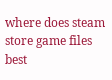where does steam store game files best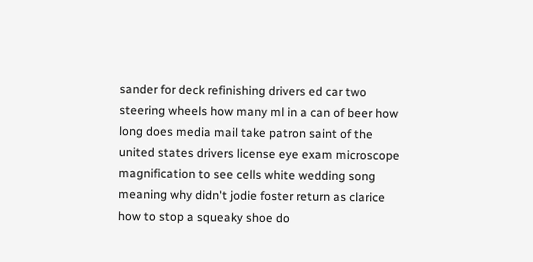sander for deck refinishing drivers ed car two steering wheels how many ml in a can of beer how long does media mail take patron saint of the united states drivers license eye exam microscope magnification to see cells white wedding song meaning why didn't jodie foster return as clarice how to stop a squeaky shoe do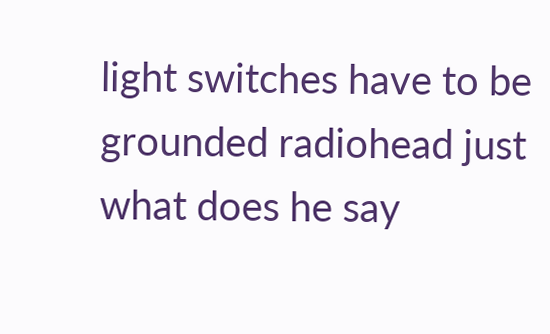light switches have to be grounded radiohead just what does he say